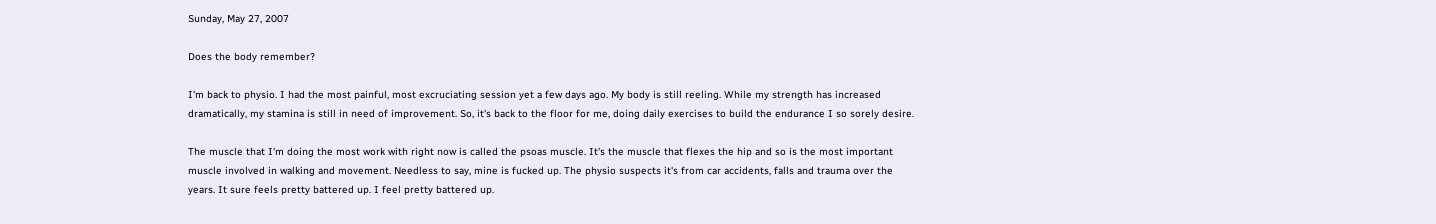Sunday, May 27, 2007

Does the body remember?

I'm back to physio. I had the most painful, most excruciating session yet a few days ago. My body is still reeling. While my strength has increased dramatically, my stamina is still in need of improvement. So, it's back to the floor for me, doing daily exercises to build the endurance I so sorely desire.

The muscle that I'm doing the most work with right now is called the psoas muscle. It's the muscle that flexes the hip and so is the most important muscle involved in walking and movement. Needless to say, mine is fucked up. The physio suspects it's from car accidents, falls and trauma over the years. It sure feels pretty battered up. I feel pretty battered up.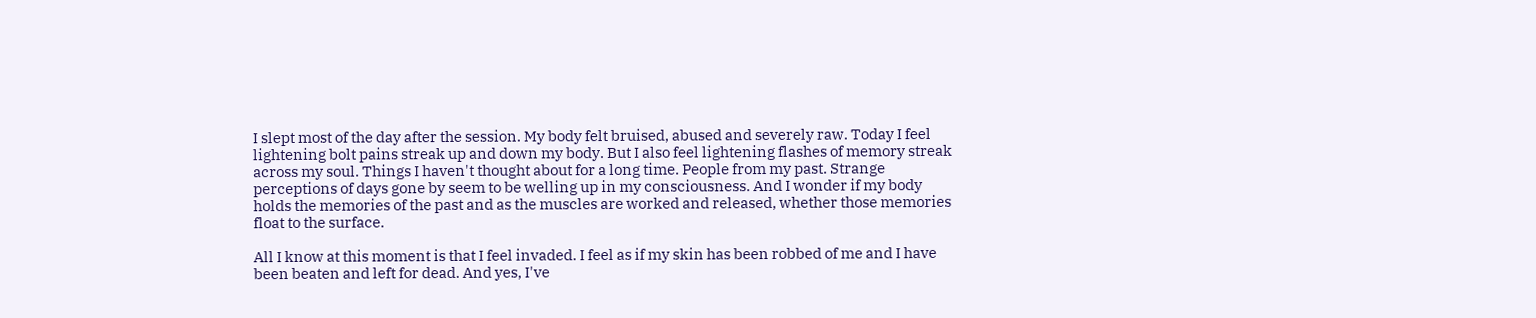I slept most of the day after the session. My body felt bruised, abused and severely raw. Today I feel lightening bolt pains streak up and down my body. But I also feel lightening flashes of memory streak across my soul. Things I haven't thought about for a long time. People from my past. Strange perceptions of days gone by seem to be welling up in my consciousness. And I wonder if my body holds the memories of the past and as the muscles are worked and released, whether those memories float to the surface.

All I know at this moment is that I feel invaded. I feel as if my skin has been robbed of me and I have been beaten and left for dead. And yes, I've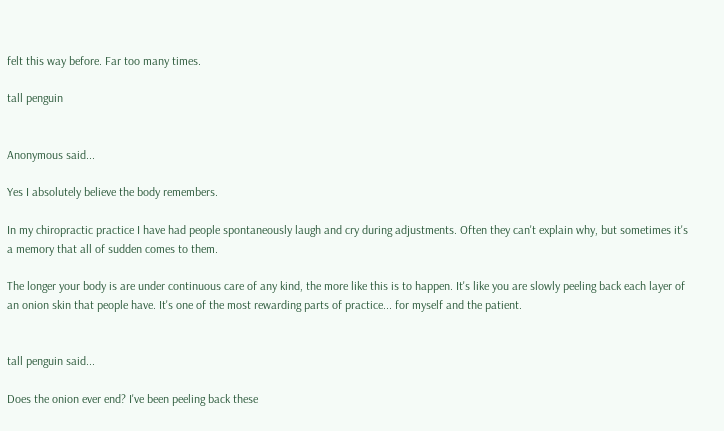felt this way before. Far too many times.

tall penguin


Anonymous said...

Yes I absolutely believe the body remembers.

In my chiropractic practice I have had people spontaneously laugh and cry during adjustments. Often they can't explain why, but sometimes it's a memory that all of sudden comes to them.

The longer your body is are under continuous care of any kind, the more like this is to happen. It's like you are slowly peeling back each layer of an onion skin that people have. It's one of the most rewarding parts of practice... for myself and the patient.


tall penguin said...

Does the onion ever end? I've been peeling back these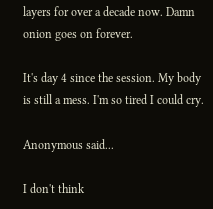layers for over a decade now. Damn onion goes on forever.

It's day 4 since the session. My body is still a mess. I'm so tired I could cry.

Anonymous said...

I don't think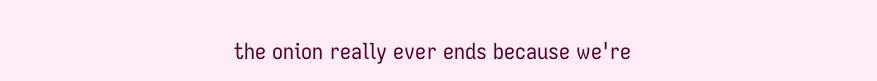the onion really ever ends because we're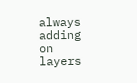always adding on layers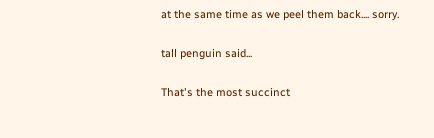at the same time as we peel them back.... sorry.

tall penguin said...

That's the most succinct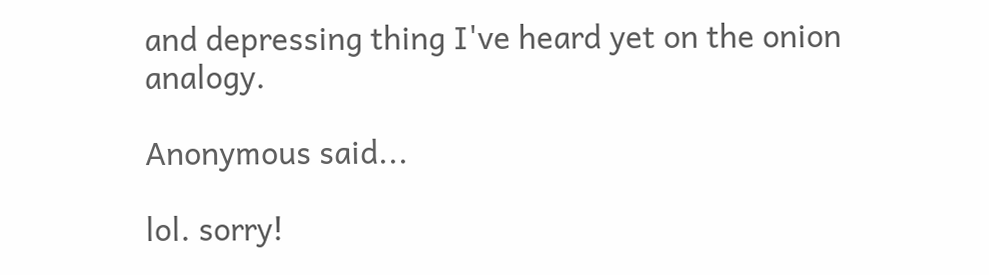and depressing thing I've heard yet on the onion analogy.

Anonymous said...

lol. sorry!